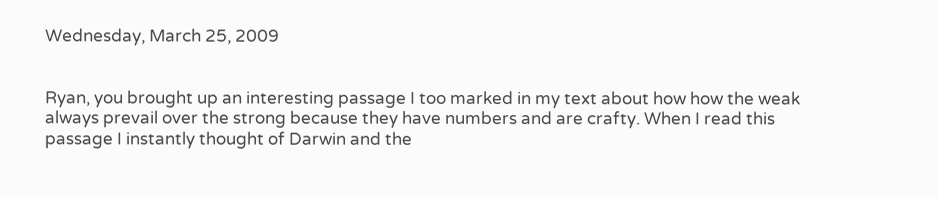Wednesday, March 25, 2009


Ryan, you brought up an interesting passage I too marked in my text about how how the weak always prevail over the strong because they have numbers and are crafty. When I read this passage I instantly thought of Darwin and the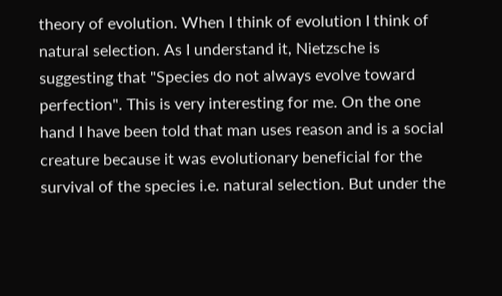theory of evolution. When I think of evolution I think of natural selection. As I understand it, Nietzsche is suggesting that "Species do not always evolve toward perfection". This is very interesting for me. On the one hand I have been told that man uses reason and is a social creature because it was evolutionary beneficial for the survival of the species i.e. natural selection. But under the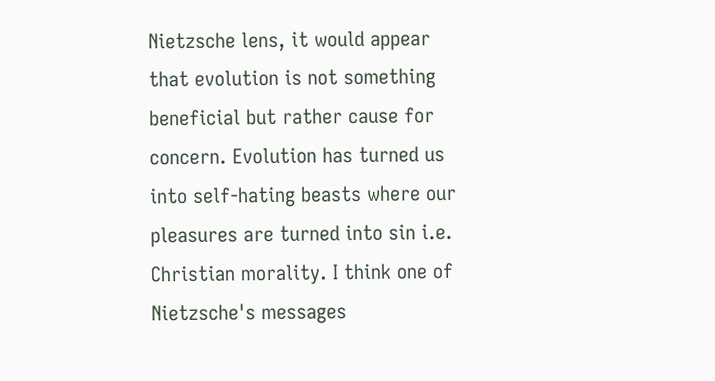Nietzsche lens, it would appear that evolution is not something beneficial but rather cause for concern. Evolution has turned us into self-hating beasts where our pleasures are turned into sin i.e. Christian morality. I think one of Nietzsche's messages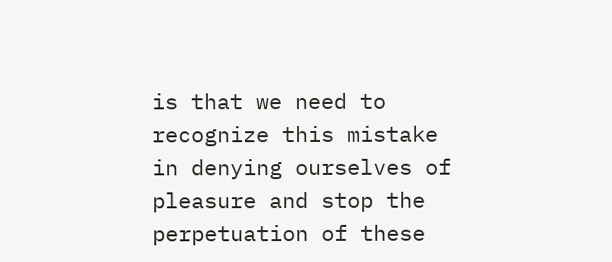is that we need to recognize this mistake in denying ourselves of pleasure and stop the perpetuation of these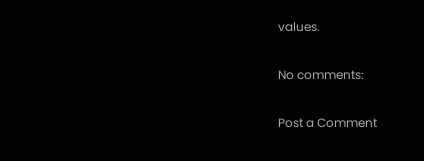values.

No comments:

Post a Comment